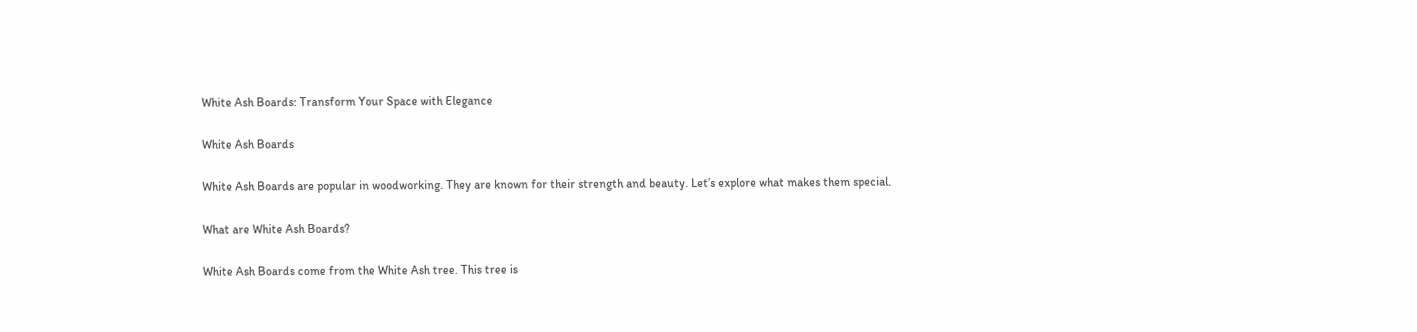White Ash Boards: Transform Your Space with Elegance

White Ash Boards

White Ash Boards are popular in woodworking. They are known for their strength and beauty. Let’s explore what makes them special.

What are White Ash Boards?

White Ash Boards come from the White Ash tree. This tree is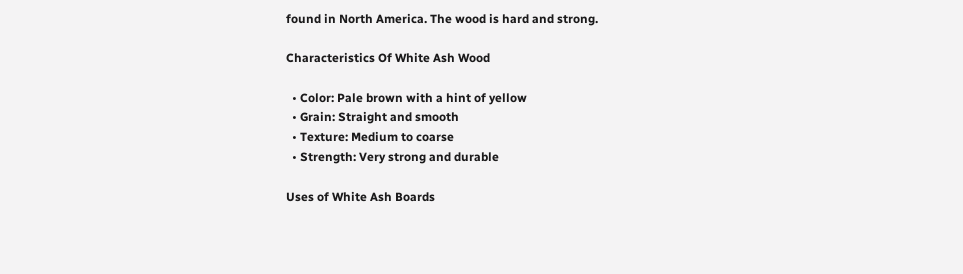found in North America. The wood is hard and strong.

Characteristics Of White Ash Wood

  • Color: Pale brown with a hint of yellow
  • Grain: Straight and smooth
  • Texture: Medium to coarse
  • Strength: Very strong and durable

Uses of White Ash Boards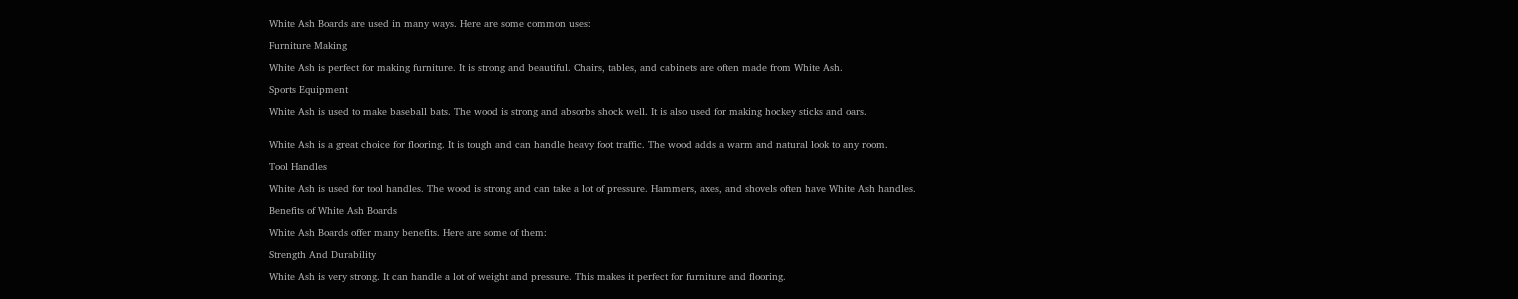White Ash Boards are used in many ways. Here are some common uses:

Furniture Making

White Ash is perfect for making furniture. It is strong and beautiful. Chairs, tables, and cabinets are often made from White Ash.

Sports Equipment

White Ash is used to make baseball bats. The wood is strong and absorbs shock well. It is also used for making hockey sticks and oars.


White Ash is a great choice for flooring. It is tough and can handle heavy foot traffic. The wood adds a warm and natural look to any room.

Tool Handles

White Ash is used for tool handles. The wood is strong and can take a lot of pressure. Hammers, axes, and shovels often have White Ash handles.

Benefits of White Ash Boards

White Ash Boards offer many benefits. Here are some of them:

Strength And Durability

White Ash is very strong. It can handle a lot of weight and pressure. This makes it perfect for furniture and flooring.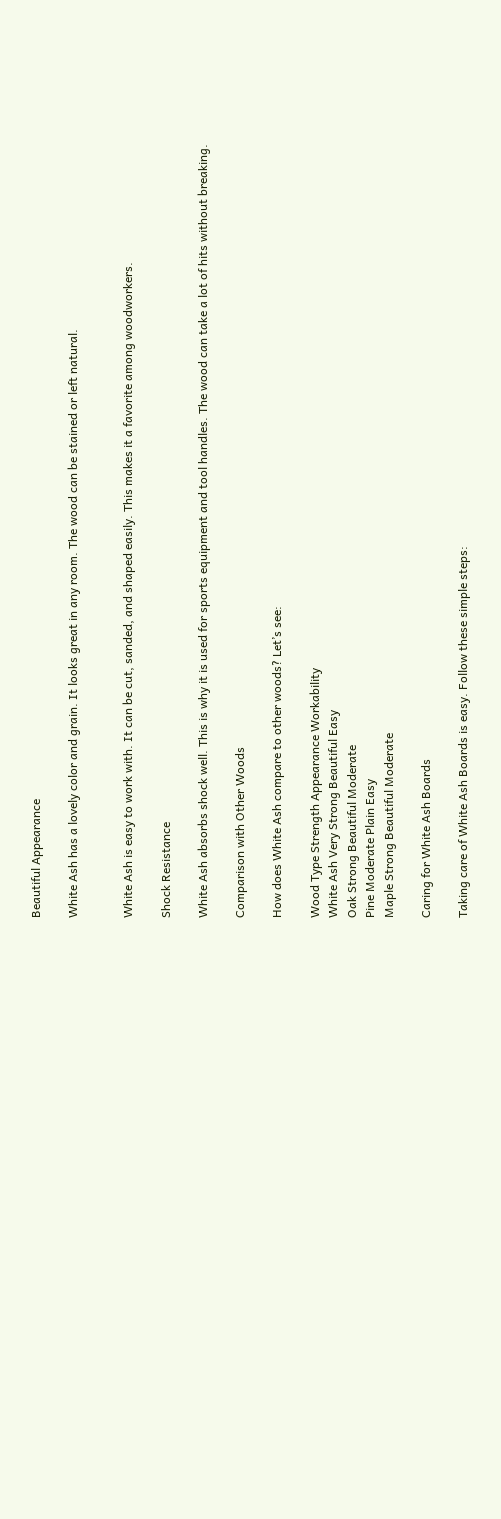Beautiful Appearance

White Ash has a lovely color and grain. It looks great in any room. The wood can be stained or left natural.


White Ash is easy to work with. It can be cut, sanded, and shaped easily. This makes it a favorite among woodworkers.

Shock Resistance

White Ash absorbs shock well. This is why it is used for sports equipment and tool handles. The wood can take a lot of hits without breaking.

Comparison with Other Woods

How does White Ash compare to other woods? Let’s see:

Wood Type Strength Appearance Workability
White Ash Very Strong Beautiful Easy
Oak Strong Beautiful Moderate
Pine Moderate Plain Easy
Maple Strong Beautiful Moderate

Caring for White Ash Boards

Taking care of White Ash Boards is easy. Follow these simple steps: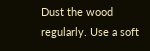Dust the wood regularly. Use a soft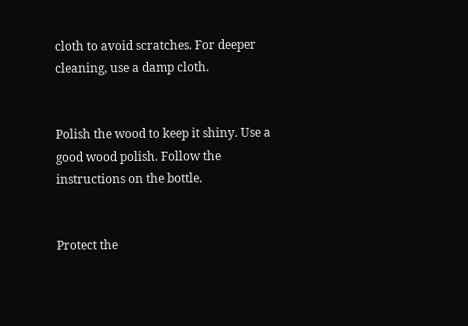cloth to avoid scratches. For deeper cleaning, use a damp cloth.


Polish the wood to keep it shiny. Use a good wood polish. Follow the instructions on the bottle.


Protect the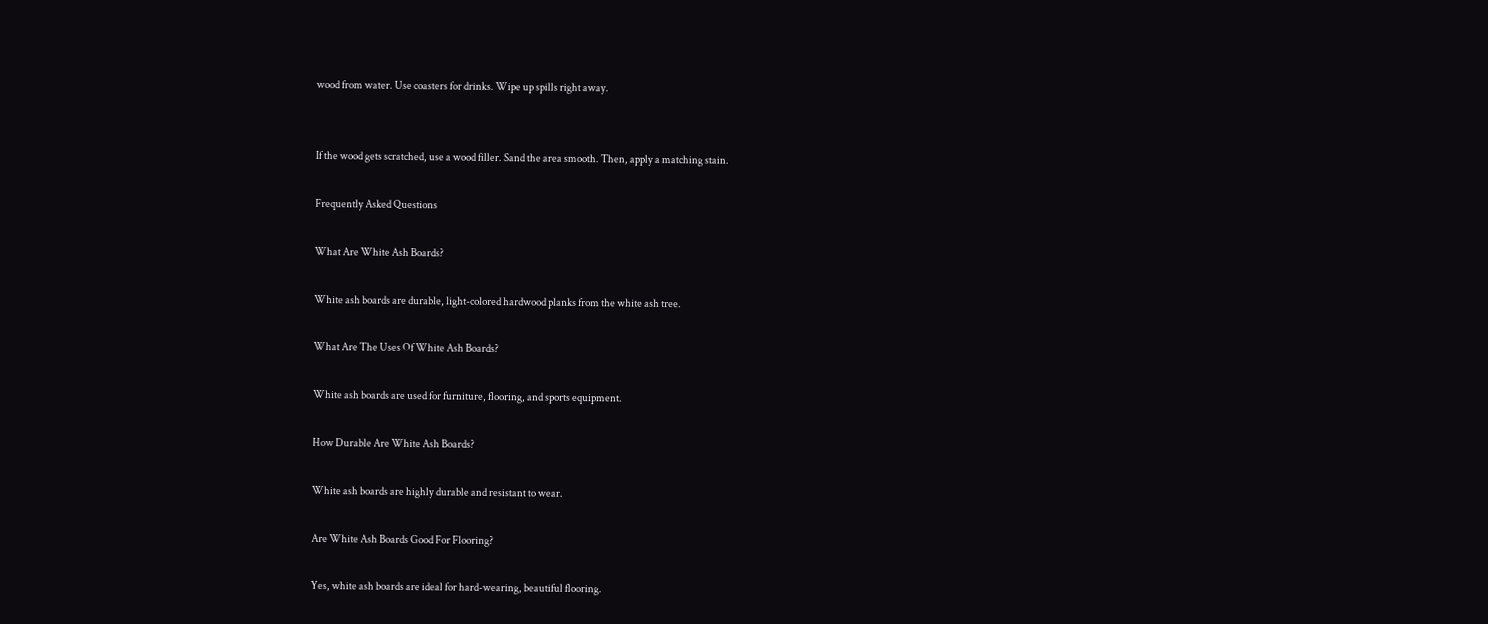wood from water. Use coasters for drinks. Wipe up spills right away.


If the wood gets scratched, use a wood filler. Sand the area smooth. Then, apply a matching stain.

Frequently Asked Questions

What Are White Ash Boards?

White ash boards are durable, light-colored hardwood planks from the white ash tree.

What Are The Uses Of White Ash Boards?

White ash boards are used for furniture, flooring, and sports equipment.

How Durable Are White Ash Boards?

White ash boards are highly durable and resistant to wear.

Are White Ash Boards Good For Flooring?

Yes, white ash boards are ideal for hard-wearing, beautiful flooring.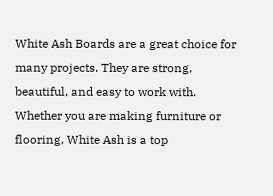White Ash Boards are a great choice for many projects. They are strong, beautiful, and easy to work with. Whether you are making furniture or flooring, White Ash is a top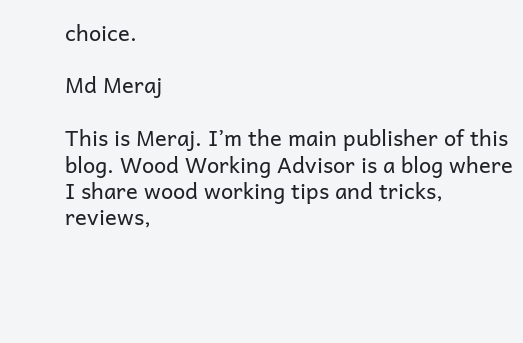choice.

Md Meraj

This is Meraj. I’m the main publisher of this blog. Wood Working Advisor is a blog where I share wood working tips and tricks, reviews,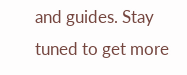and guides. Stay tuned to get more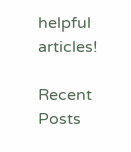helpful articles!

Recent Posts